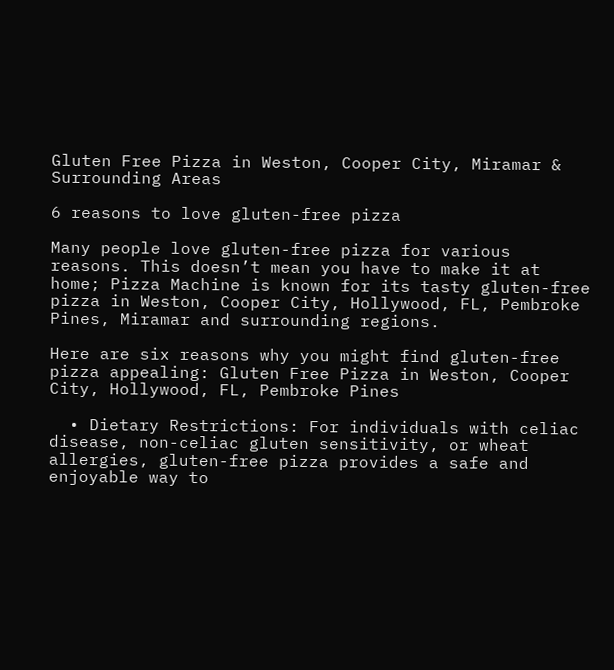Gluten Free Pizza in Weston, Cooper City, Miramar & Surrounding Areas

6 reasons to love gluten-free pizza

Many people love gluten-free pizza for various reasons. This doesn’t mean you have to make it at home; Pizza Machine is known for its tasty gluten-free pizza in Weston, Cooper City, Hollywood, FL, Pembroke Pines, Miramar and surrounding regions.

Here are six reasons why you might find gluten-free pizza appealing: Gluten Free Pizza in Weston, Cooper City, Hollywood, FL, Pembroke Pines

  • Dietary Restrictions: For individuals with celiac disease, non-celiac gluten sensitivity, or wheat allergies, gluten-free pizza provides a safe and enjoyable way to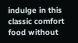indulge in this classic comfort food without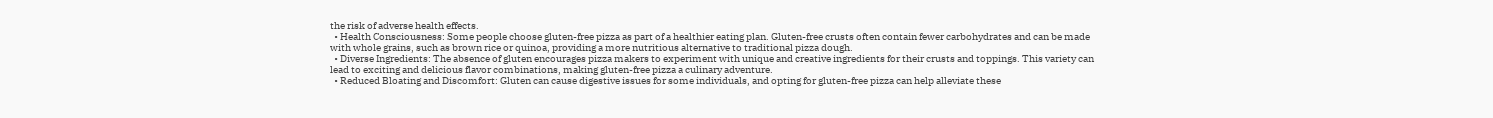the risk of adverse health effects.
  • Health Consciousness: Some people choose gluten-free pizza as part of a healthier eating plan. Gluten-free crusts often contain fewer carbohydrates and can be made with whole grains, such as brown rice or quinoa, providing a more nutritious alternative to traditional pizza dough.
  • Diverse Ingredients: The absence of gluten encourages pizza makers to experiment with unique and creative ingredients for their crusts and toppings. This variety can lead to exciting and delicious flavor combinations, making gluten-free pizza a culinary adventure.
  • Reduced Bloating and Discomfort: Gluten can cause digestive issues for some individuals, and opting for gluten-free pizza can help alleviate these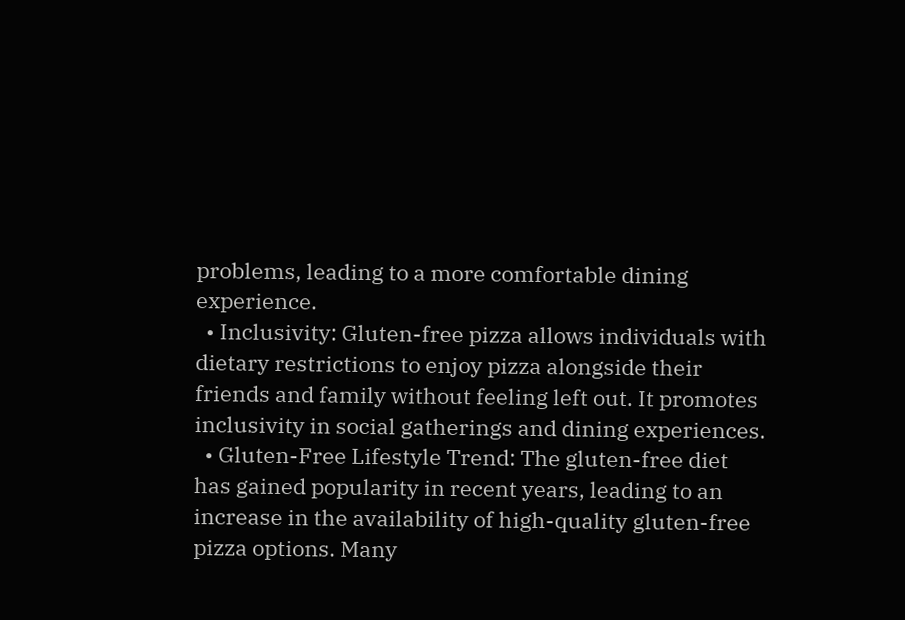problems, leading to a more comfortable dining experience.
  • Inclusivity: Gluten-free pizza allows individuals with dietary restrictions to enjoy pizza alongside their friends and family without feeling left out. It promotes inclusivity in social gatherings and dining experiences.
  • Gluten-Free Lifestyle Trend: The gluten-free diet has gained popularity in recent years, leading to an increase in the availability of high-quality gluten-free pizza options. Many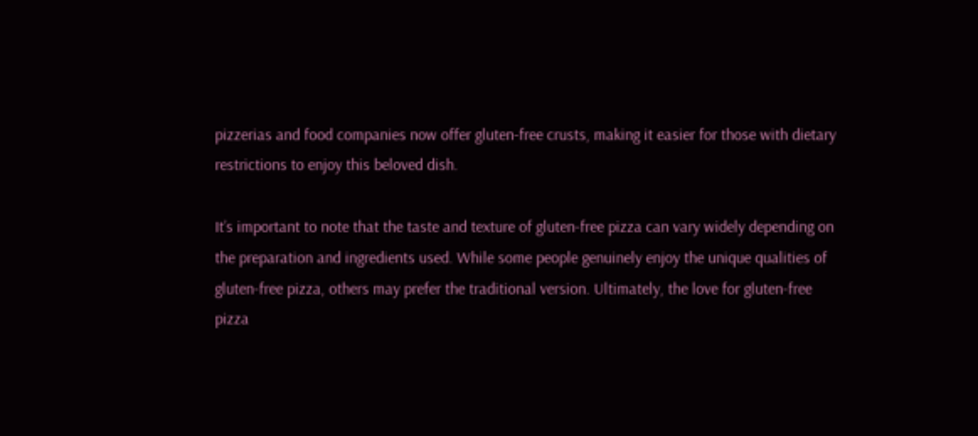pizzerias and food companies now offer gluten-free crusts, making it easier for those with dietary restrictions to enjoy this beloved dish.

It’s important to note that the taste and texture of gluten-free pizza can vary widely depending on the preparation and ingredients used. While some people genuinely enjoy the unique qualities of gluten-free pizza, others may prefer the traditional version. Ultimately, the love for gluten-free pizza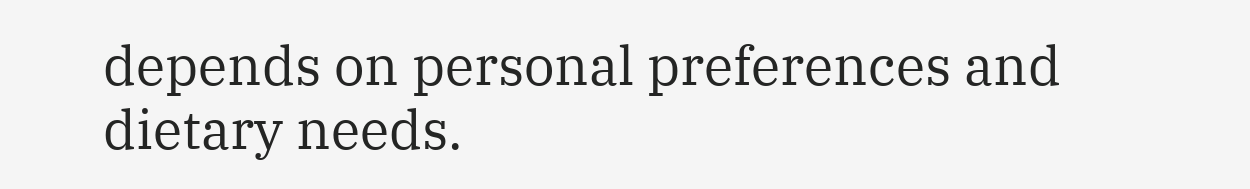depends on personal preferences and dietary needs.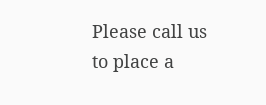Please call us to place a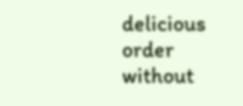delicious order without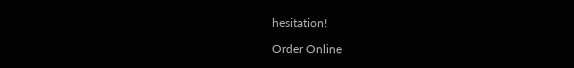hesitation!

Order Online